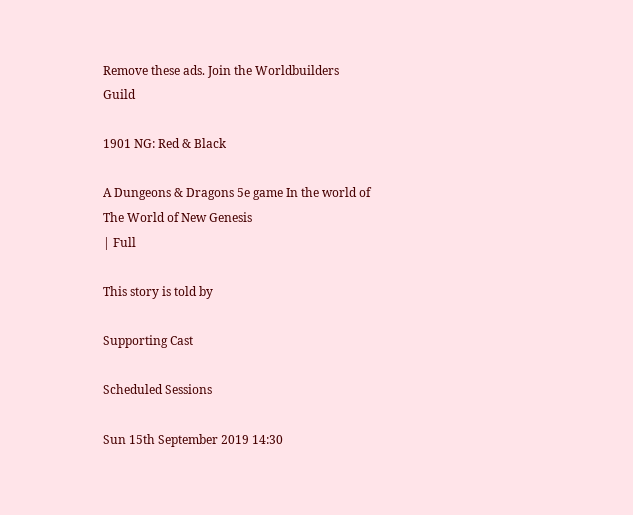Remove these ads. Join the Worldbuilders Guild

1901 NG: Red & Black

A Dungeons & Dragons 5e game In the world of The World of New Genesis
| Full

This story is told by

Supporting Cast

Scheduled Sessions

Sun 15th September 2019 14:30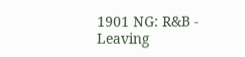1901 NG: R&B - Leaving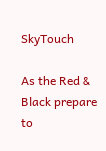SkyTouch

As the Red & Black prepare to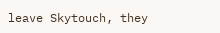leave Skytouch, they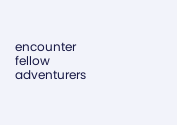encounter fellow adventurers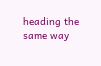heading the same way